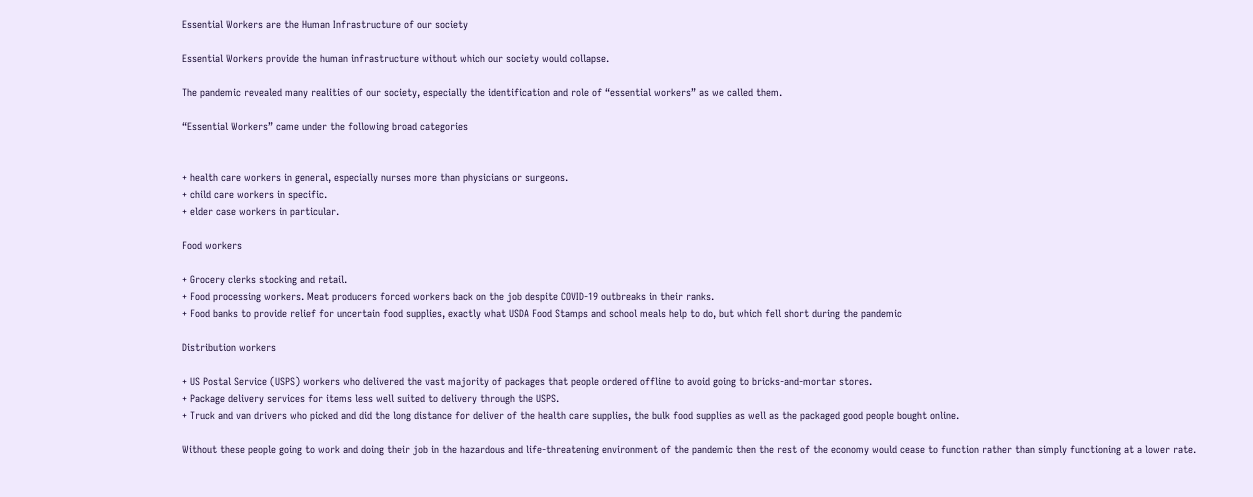Essential Workers are the Human Infrastructure of our society

Essential Workers provide the human infrastructure without which our society would collapse.

The pandemic revealed many realities of our society, especially the identification and role of “essential workers” as we called them.

“Essential Workers” came under the following broad categories


+ health care workers in general, especially nurses more than physicians or surgeons.
+ child care workers in specific.
+ elder case workers in particular.

Food workers

+ Grocery clerks stocking and retail.
+ Food processing workers. Meat producers forced workers back on the job despite COVID-19 outbreaks in their ranks.
+ Food banks to provide relief for uncertain food supplies, exactly what USDA Food Stamps and school meals help to do, but which fell short during the pandemic

Distribution workers

+ US Postal Service (USPS) workers who delivered the vast majority of packages that people ordered offline to avoid going to bricks-and-mortar stores.
+ Package delivery services for items less well suited to delivery through the USPS.
+ Truck and van drivers who picked and did the long distance for deliver of the health care supplies, the bulk food supplies as well as the packaged good people bought online.

Without these people going to work and doing their job in the hazardous and life-threatening environment of the pandemic then the rest of the economy would cease to function rather than simply functioning at a lower rate.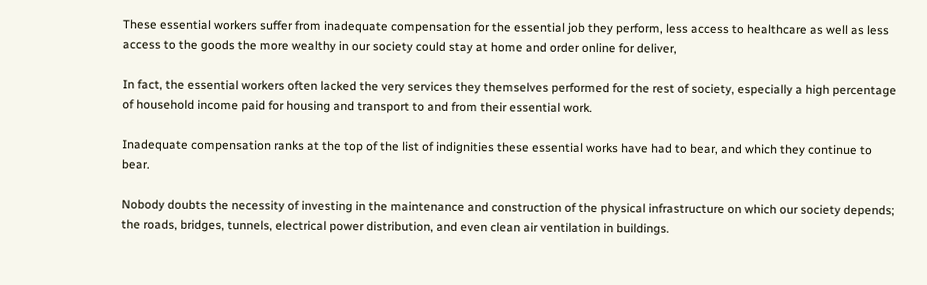These essential workers suffer from inadequate compensation for the essential job they perform, less access to healthcare as well as less access to the goods the more wealthy in our society could stay at home and order online for deliver,

In fact, the essential workers often lacked the very services they themselves performed for the rest of society, especially a high percentage of household income paid for housing and transport to and from their essential work.

Inadequate compensation ranks at the top of the list of indignities these essential works have had to bear, and which they continue to bear.

Nobody doubts the necessity of investing in the maintenance and construction of the physical infrastructure on which our society depends; the roads, bridges, tunnels, electrical power distribution, and even clean air ventilation in buildings.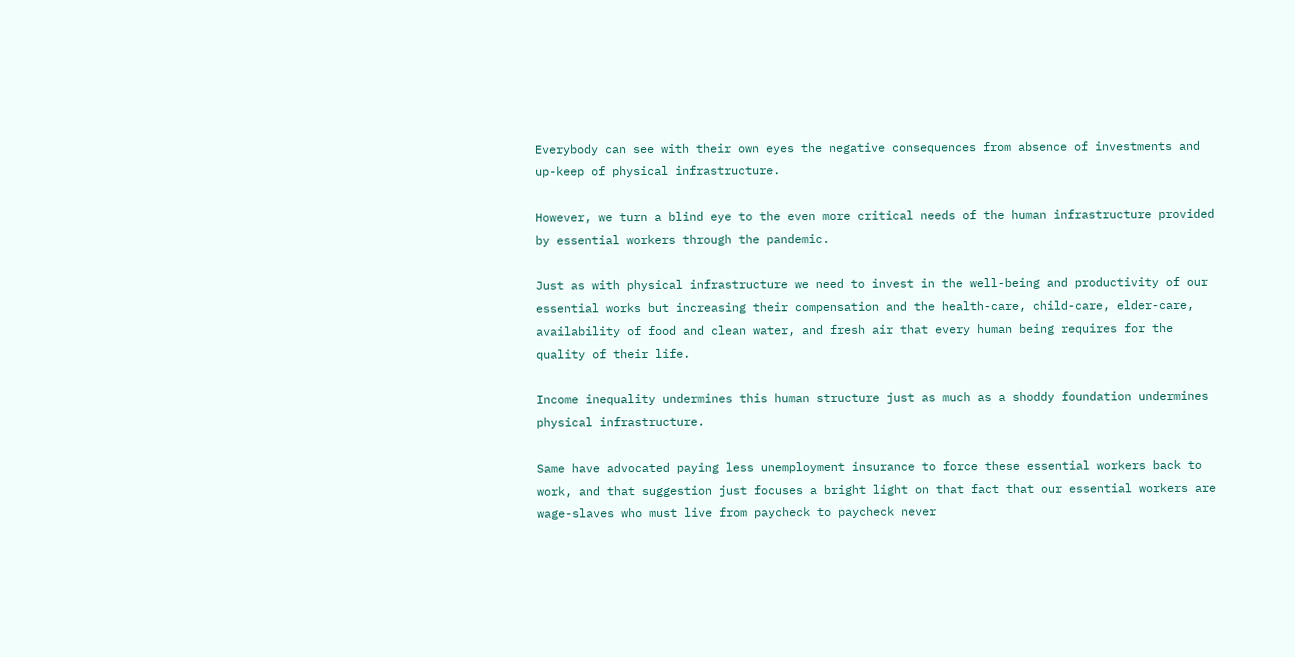Everybody can see with their own eyes the negative consequences from absence of investments and up-keep of physical infrastructure.

However, we turn a blind eye to the even more critical needs of the human infrastructure provided by essential workers through the pandemic.

Just as with physical infrastructure we need to invest in the well-being and productivity of our essential works but increasing their compensation and the health-care, child-care, elder-care, availability of food and clean water, and fresh air that every human being requires for the quality of their life.

Income inequality undermines this human structure just as much as a shoddy foundation undermines physical infrastructure.

Same have advocated paying less unemployment insurance to force these essential workers back to work, and that suggestion just focuses a bright light on that fact that our essential workers are wage-slaves who must live from paycheck to paycheck never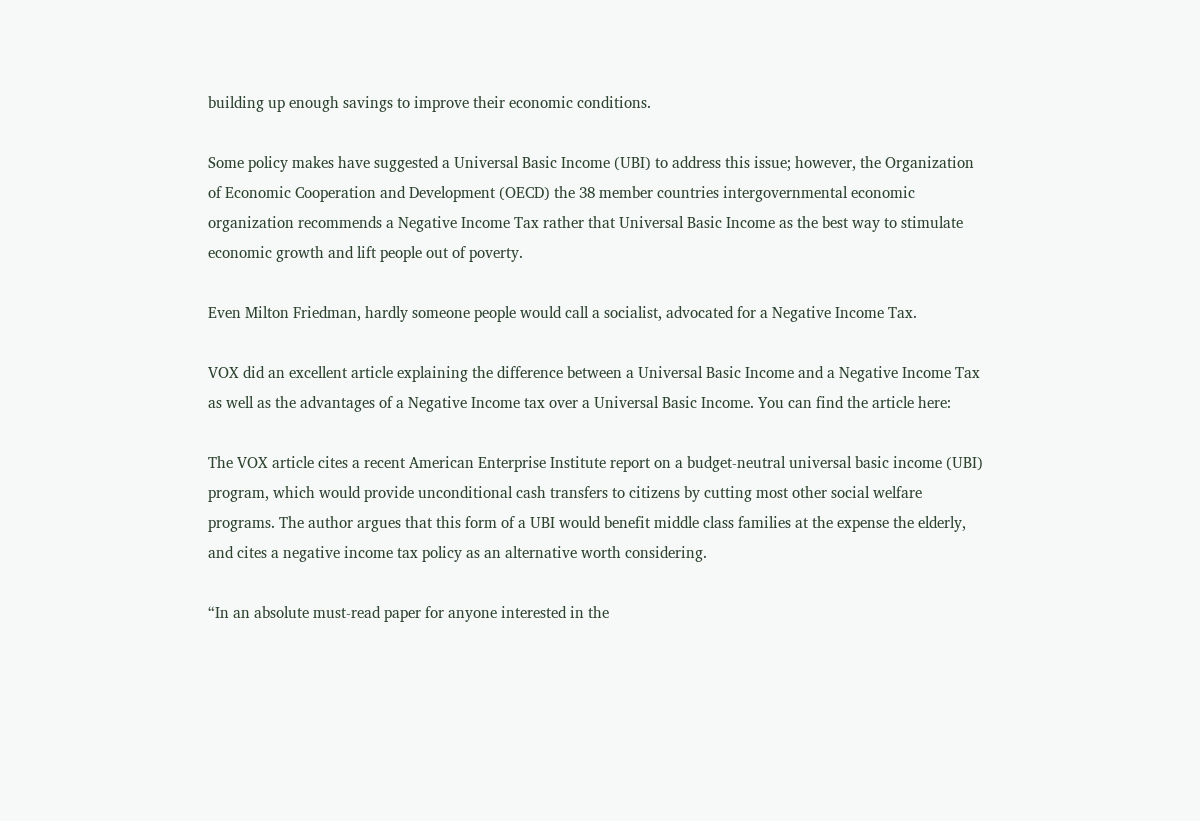building up enough savings to improve their economic conditions.

Some policy makes have suggested a Universal Basic Income (UBI) to address this issue; however, the Organization of Economic Cooperation and Development (OECD) the 38 member countries intergovernmental economic organization recommends a Negative Income Tax rather that Universal Basic Income as the best way to stimulate economic growth and lift people out of poverty.

Even Milton Friedman, hardly someone people would call a socialist, advocated for a Negative Income Tax.

VOX did an excellent article explaining the difference between a Universal Basic Income and a Negative Income Tax as well as the advantages of a Negative Income tax over a Universal Basic Income. You can find the article here:

The VOX article cites a recent American Enterprise Institute report on a budget-neutral universal basic income (UBI) program, which would provide unconditional cash transfers to citizens by cutting most other social welfare programs. The author argues that this form of a UBI would benefit middle class families at the expense the elderly, and cites a negative income tax policy as an alternative worth considering.

“In an absolute must-read paper for anyone interested in the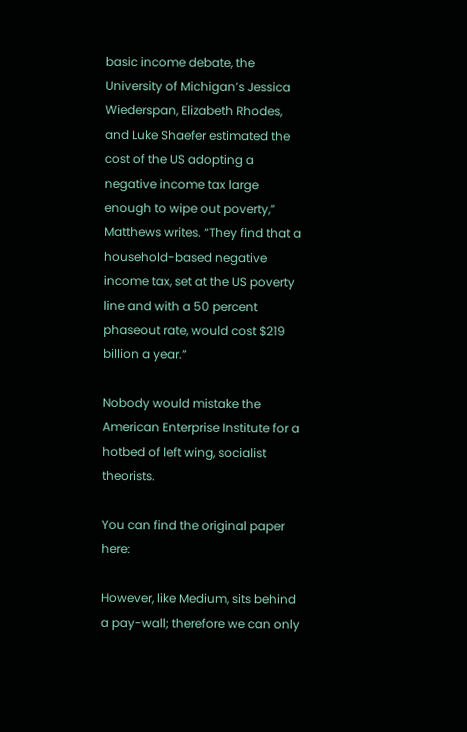basic income debate, the University of Michigan’s Jessica Wiederspan, Elizabeth Rhodes, and Luke Shaefer estimated the cost of the US adopting a negative income tax large enough to wipe out poverty,” Matthews writes. “They find that a household-based negative income tax, set at the US poverty line and with a 50 percent phaseout rate, would cost $219 billion a year.”

Nobody would mistake the American Enterprise Institute for a hotbed of left wing, socialist theorists.

You can find the original paper here:

However, like Medium, sits behind a pay-wall; therefore we can only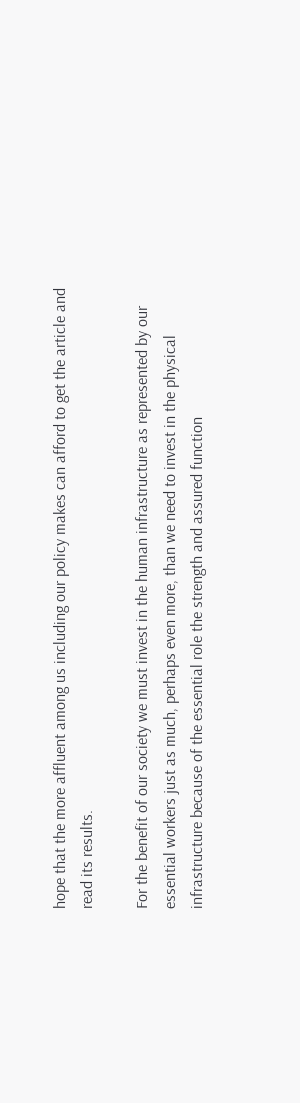hope that the more affluent among us including our policy makes can afford to get the article and read its results.

For the benefit of our society we must invest in the human infrastructure as represented by our essential workers just as much, perhaps even more, than we need to invest in the physical infrastructure because of the essential role the strength and assured function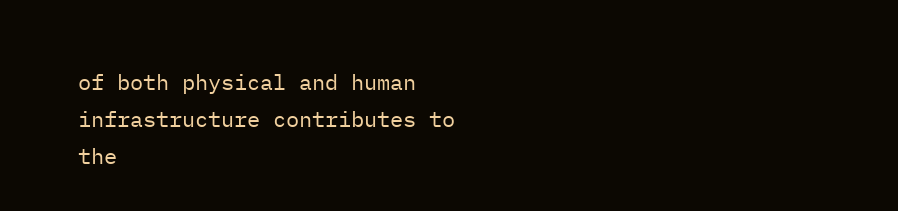of both physical and human infrastructure contributes to the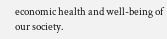economic health and well-being of our society.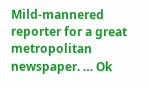Mild-mannered reporter for a great metropolitan newspaper. … Ok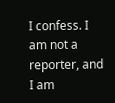I confess. I am not a reporter, and I am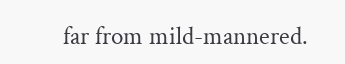far from mild-mannered.